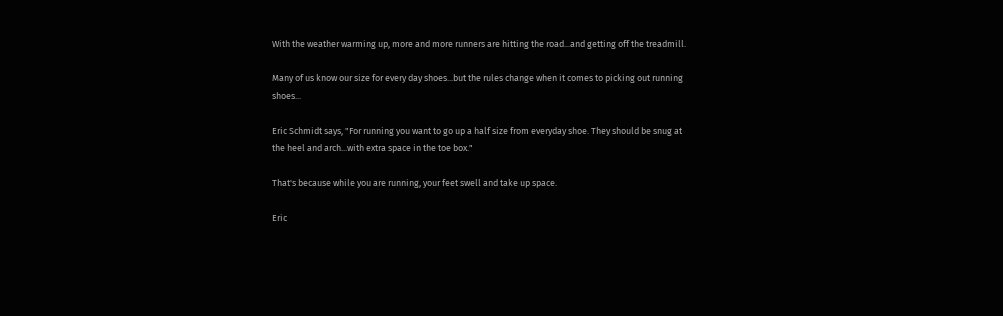With the weather warming up, more and more runners are hitting the road...and getting off the treadmill.

Many of us know our size for every day shoes...but the rules change when it comes to picking out running shoes...

Eric Schmidt says, "For running you want to go up a half size from everyday shoe. They should be snug at the heel and arch...with extra space in the toe box."

That's because while you are running, your feet swell and take up space.

Eric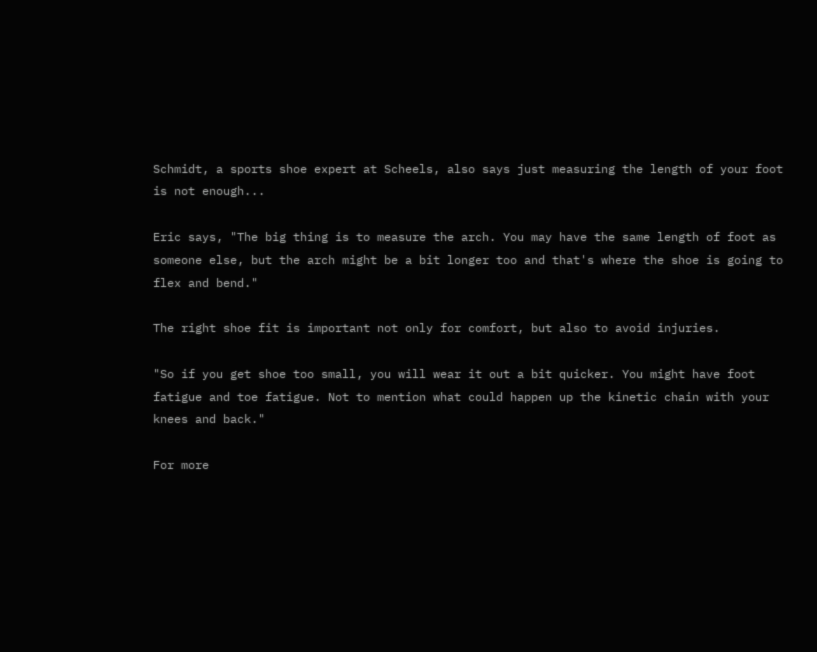Schmidt, a sports shoe expert at Scheels, also says just measuring the length of your foot is not enough...

Eric says, "The big thing is to measure the arch. You may have the same length of foot as someone else, but the arch might be a bit longer too and that's where the shoe is going to flex and bend."

The right shoe fit is important not only for comfort, but also to avoid injuries.

"So if you get shoe too small, you will wear it out a bit quicker. You might have foot fatigue and toe fatigue. Not to mention what could happen up the kinetic chain with your knees and back."

For more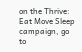on the Thrive: Eat Move Sleep campaign, go to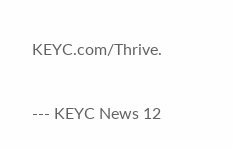KEYC.com/Thrive.

--- KEYC News 12